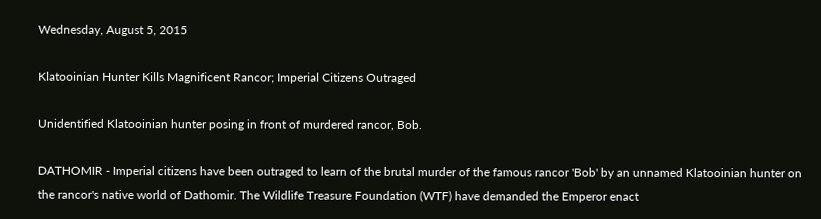Wednesday, August 5, 2015

Klatooinian Hunter Kills Magnificent Rancor; Imperial Citizens Outraged

Unidentified Klatooinian hunter posing in front of murdered rancor, Bob.

DATHOMIR - Imperial citizens have been outraged to learn of the brutal murder of the famous rancor 'Bob' by an unnamed Klatooinian hunter on the rancor's native world of Dathomir. The Wildlife Treasure Foundation (WTF) have demanded the Emperor enact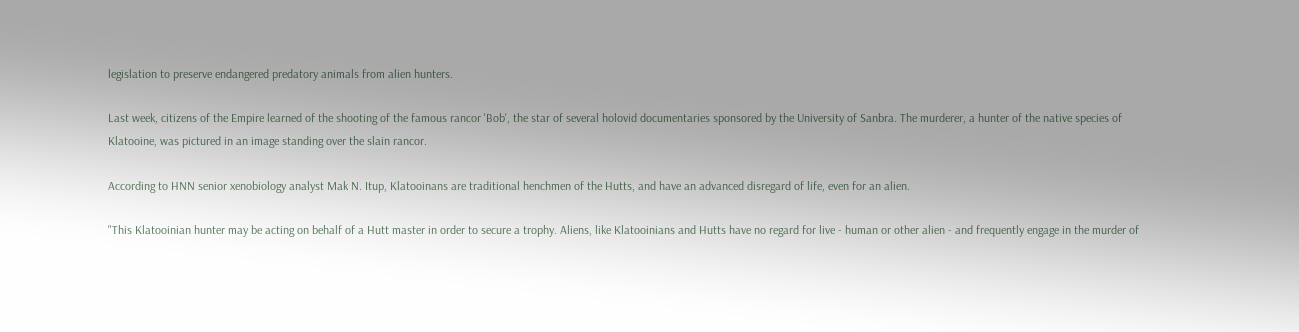legislation to preserve endangered predatory animals from alien hunters.

Last week, citizens of the Empire learned of the shooting of the famous rancor 'Bob', the star of several holovid documentaries sponsored by the University of Sanbra. The murderer, a hunter of the native species of Klatooine, was pictured in an image standing over the slain rancor.

According to HNN senior xenobiology analyst Mak N. Itup, Klatooinans are traditional henchmen of the Hutts, and have an advanced disregard of life, even for an alien.

"This Klatooinian hunter may be acting on behalf of a Hutt master in order to secure a trophy. Aliens, like Klatooinians and Hutts have no regard for live - human or other alien - and frequently engage in the murder of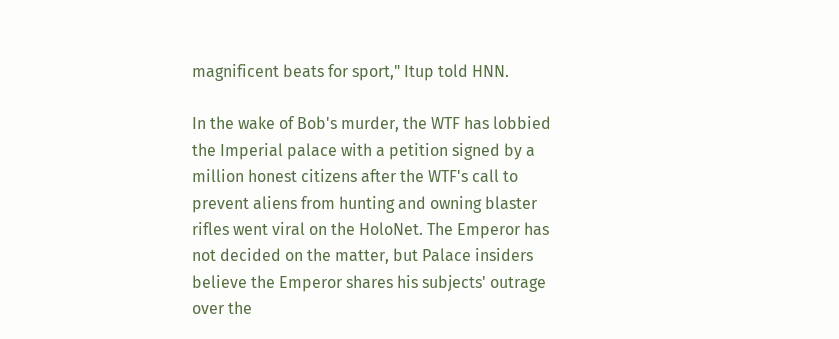magnificent beats for sport," Itup told HNN.

In the wake of Bob's murder, the WTF has lobbied the Imperial palace with a petition signed by a million honest citizens after the WTF's call to prevent aliens from hunting and owning blaster rifles went viral on the HoloNet. The Emperor has not decided on the matter, but Palace insiders believe the Emperor shares his subjects' outrage over the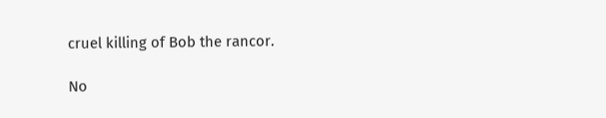cruel killing of Bob the rancor.

No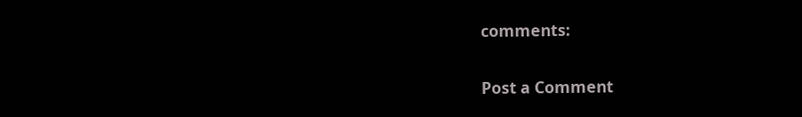comments:

Post a Comment